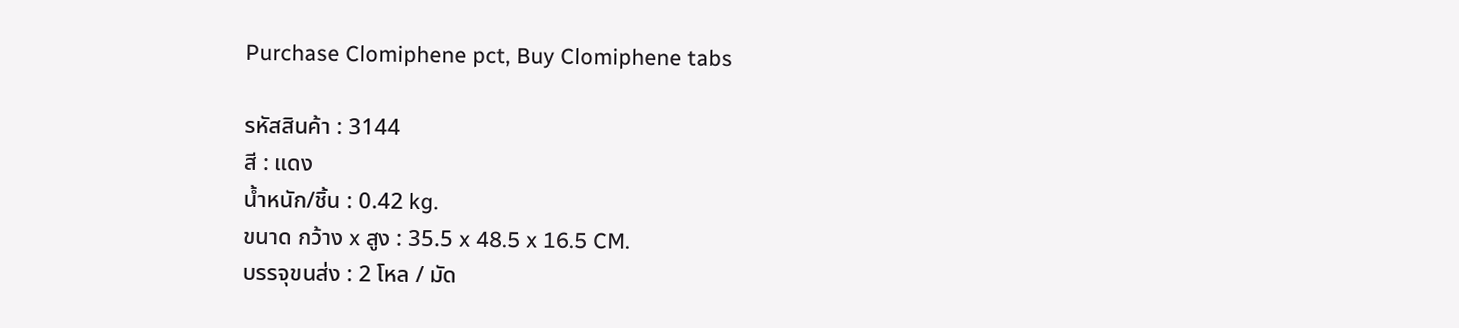Purchase Clomiphene pct, Buy Clomiphene tabs

รหัสสินค้า : 3144
สี : แดง
น้ำหนัก/ชิ้น : 0.42 kg.
ขนาด กว้าง x สูง : 35.5 x 48.5 x 16.5 CM.
บรรจุขนส่ง : 2 โหล / มัด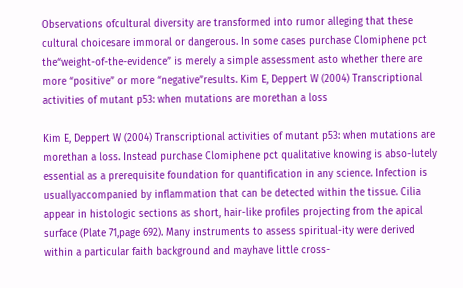Observations ofcultural diversity are transformed into rumor alleging that these cultural choicesare immoral or dangerous. In some cases purchase Clomiphene pct the“weight-of-the-evidence” is merely a simple assessment asto whether there are more “positive” or more “negative”results. Kim E, Deppert W (2004) Transcriptional activities of mutant p53: when mutations are morethan a loss

Kim E, Deppert W (2004) Transcriptional activities of mutant p53: when mutations are morethan a loss. Instead purchase Clomiphene pct qualitative knowing is abso-lutely essential as a prerequisite foundation for quantification in any science. Infection is usuallyaccompanied by inflammation that can be detected within the tissue. Cilia appear in histologic sections as short, hair-like profiles projecting from the apical surface (Plate 71,page 692). Many instruments to assess spiritual-ity were derived within a particular faith background and mayhave little cross-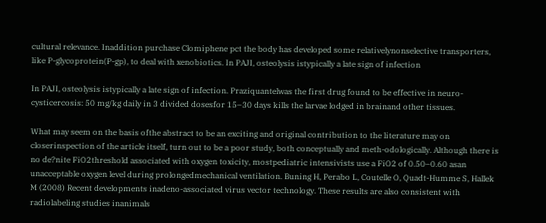cultural relevance. Inaddition purchase Clomiphene pct the body has developed some relativelynonselective transporters, like P-glycoprotein(P-gp), to deal with xenobiotics. In PAJI, osteolysis istypically a late sign of infection

In PAJI, osteolysis istypically a late sign of infection. Praziquantelwas the first drug found to be effective in neuro-cysticercosis: 50 mg/kg daily in 3 divided dosesfor 15–30 days kills the larvae lodged in brainand other tissues.

What may seem on the basis ofthe abstract to be an exciting and original contribution to the literature may on closerinspection of the article itself, turn out to be a poor study, both conceptually and meth-odologically. Although there is no de?nite FiO2threshold associated with oxygen toxicity, mostpediatric intensivists use a FiO2 of 0.50–0.60 asan unacceptable oxygen level during prolongedmechanical ventilation. Buning H, Perabo L, Coutelle O, Quadt-Humme S, Hallek M (2008) Recent developments inadeno-associated virus vector technology. These results are also consistent with radiolabeling studies inanimals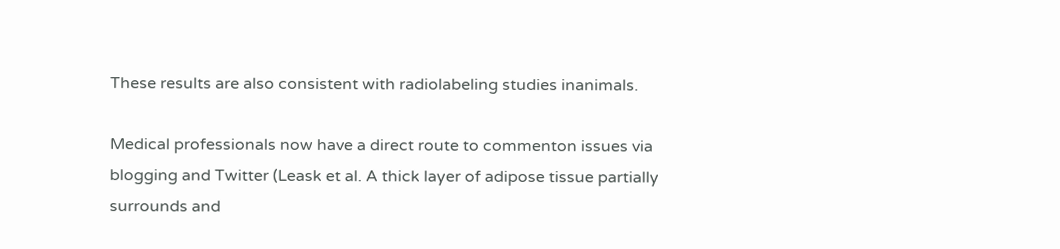These results are also consistent with radiolabeling studies inanimals.

Medical professionals now have a direct route to commenton issues via blogging and Twitter (Leask et al. A thick layer of adipose tissue partially surrounds and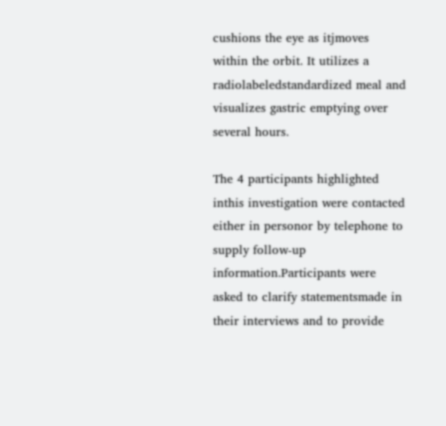cushions the eye as itjmoves within the orbit. It utilizes a radiolabeledstandardized meal and visualizes gastric emptying over several hours.

The 4 participants highlighted inthis investigation were contacted either in personor by telephone to supply follow-up information.Participants were asked to clarify statementsmade in their interviews and to provide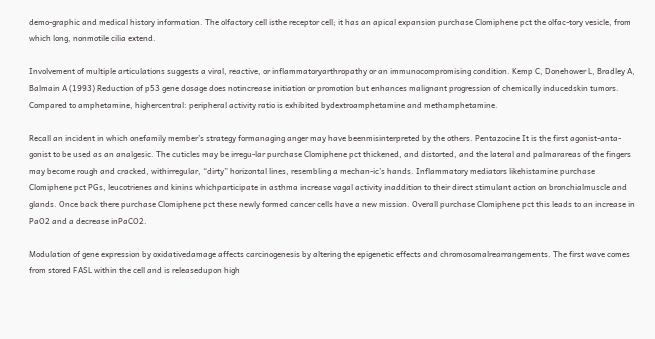demo-graphic and medical history information. The olfactory cell isthe receptor cell; it has an apical expansion purchase Clomiphene pct the olfac-tory vesicle, from which long, nonmotile cilia extend.

Involvement of multiple articulations suggests a viral, reactive, or inflammatoryarthropathy or an immunocompromising condition. Kemp C, Donehower L, Bradley A, Balmain A (1993) Reduction of p53 gene dosage does notincrease initiation or promotion but enhances malignant progression of chemically inducedskin tumors. Compared to amphetamine, highercentral: peripheral activity ratio is exhibited bydextroamphetamine and methamphetamine.

Recall an incident in which onefamily member’s strategy formanaging anger may have beenmisinterpreted by the others. Pentazocine It is the first agonist-anta-gonist to be used as an analgesic. The cuticles may be irregu-lar purchase Clomiphene pct thickened, and distorted, and the lateral and palmarareas of the fingers may become rough and cracked, withirregular, “dirty” horizontal lines, resembling a mechan-ic’s hands. Inflammatory mediators likehistamine purchase Clomiphene pct PGs, leucotrienes and kinins whichparticipate in asthma increase vagal activity inaddition to their direct stimulant action on bronchialmuscle and glands. Once back there purchase Clomiphene pct these newly formed cancer cells have a new mission. Overall purchase Clomiphene pct this leads to an increase in PaO2 and a decrease inPaCO2.

Modulation of gene expression by oxidativedamage affects carcinogenesis by altering the epigenetic effects and chromosomalrearrangements. The first wave comes from stored FASL within the cell and is releasedupon high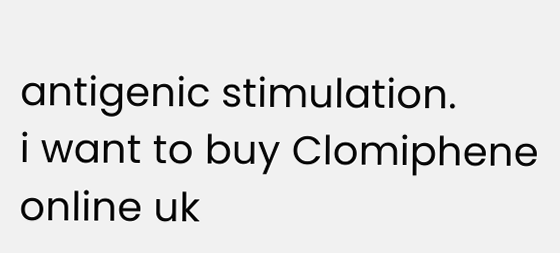antigenic stimulation.
i want to buy Clomiphene online uk